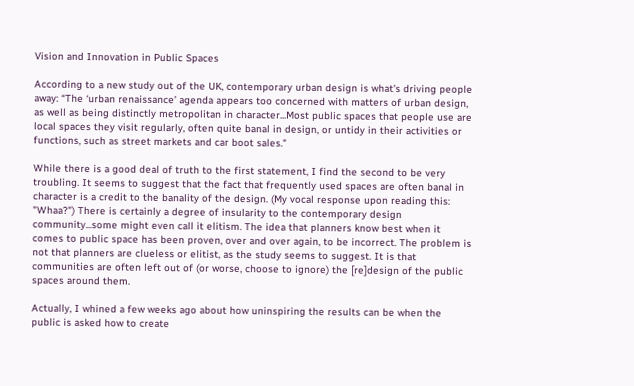Vision and Innovation in Public Spaces

According to a new study out of the UK, contemporary urban design is what's driving people away: “The ‘urban renaissance’ agenda appears too concerned with matters of urban design, as well as being distinctly metropolitan in character...Most public spaces that people use are local spaces they visit regularly, often quite banal in design, or untidy in their activities or functions, such as street markets and car boot sales."

While there is a good deal of truth to the first statement, I find the second to be very troubling. It seems to suggest that the fact that frequently used spaces are often banal in character is a credit to the banality of the design. (My vocal response upon reading this: "Whaa?") There is certainly a degree of insularity to the contemporary design community...some might even call it elitism. The idea that planners know best when it comes to public space has been proven, over and over again, to be incorrect. The problem is not that planners are clueless or elitist, as the study seems to suggest. It is that communities are often left out of (or worse, choose to ignore) the [re]design of the public spaces around them.

Actually, I whined a few weeks ago about how uninspiring the results can be when the public is asked how to create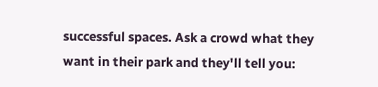successful spaces. Ask a crowd what they want in their park and they'll tell you: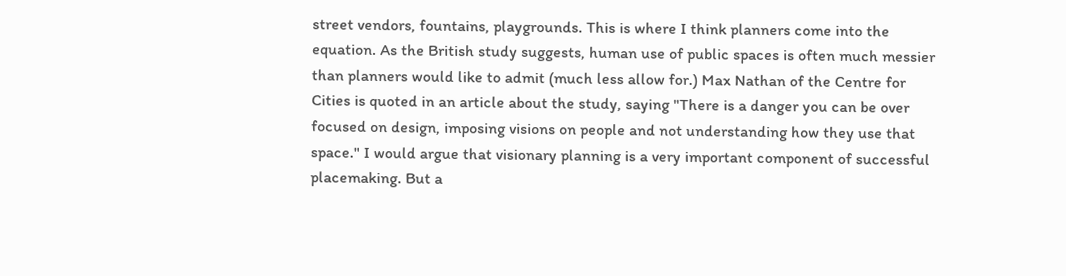street vendors, fountains, playgrounds. This is where I think planners come into the equation. As the British study suggests, human use of public spaces is often much messier than planners would like to admit (much less allow for.) Max Nathan of the Centre for Cities is quoted in an article about the study, saying "There is a danger you can be over focused on design, imposing visions on people and not understanding how they use that space." I would argue that visionary planning is a very important component of successful placemaking. But a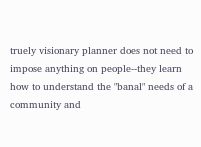truely visionary planner does not need to impose anything on people--they learn how to understand the "banal" needs of a community and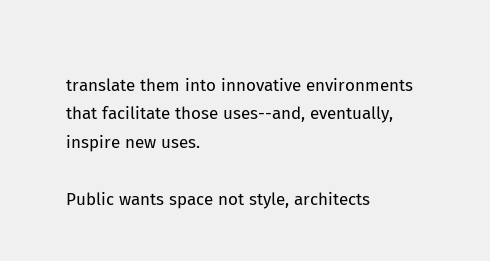translate them into innovative environments that facilitate those uses--and, eventually, inspire new uses.

Public wants space not style, architects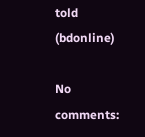told (bdonline)

No comments: